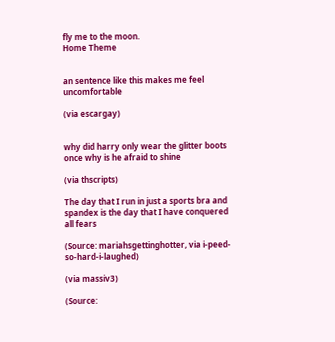fly me to the moon.
Home Theme


an sentence like this makes me feel uncomfortable

(via escargay)


why did harry only wear the glitter boots once why is he afraid to shine

(via thscripts)

The day that I run in just a sports bra and spandex is the day that I have conquered all fears

(Source: mariahsgettinghotter, via i-peed-so-hard-i-laughed)

(via massiv3)

(Source: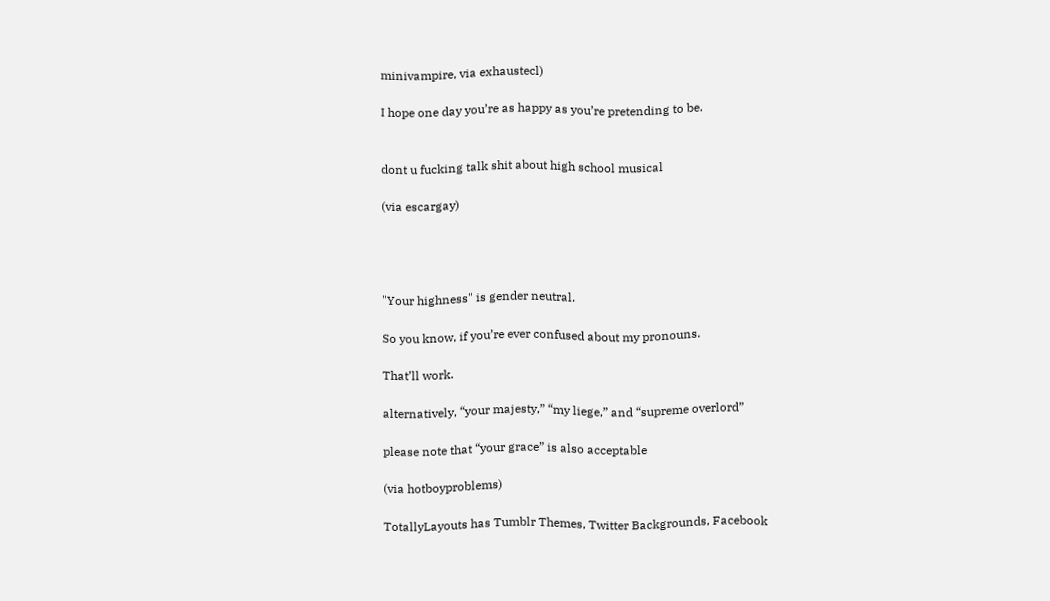minivampire, via exhaustecl)

I hope one day you’re as happy as you’re pretending to be.


dont u fucking talk shit about high school musical

(via escargay)




"Your highness" is gender neutral.

So you know, if you’re ever confused about my pronouns.

That’ll work.

alternatively, “your majesty,” “my liege,” and “supreme overlord”

please note that “your grace” is also acceptable

(via hotboyproblems)

TotallyLayouts has Tumblr Themes, Twitter Backgrounds, Facebook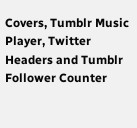Covers, Tumblr Music Player, Twitter Headers and Tumblr Follower Counter